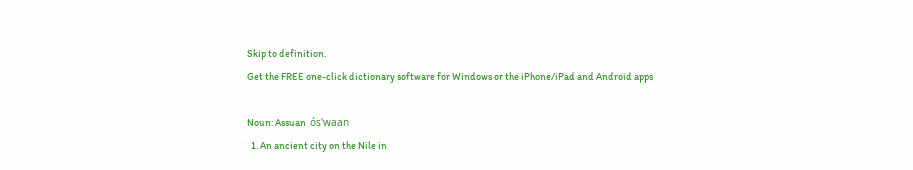Skip to definition.
Get the FREE one-click dictionary software for Windows or the iPhone/iPad and Android apps

Noun: Assuan  ós'waan
  1. An ancient city on the Nile in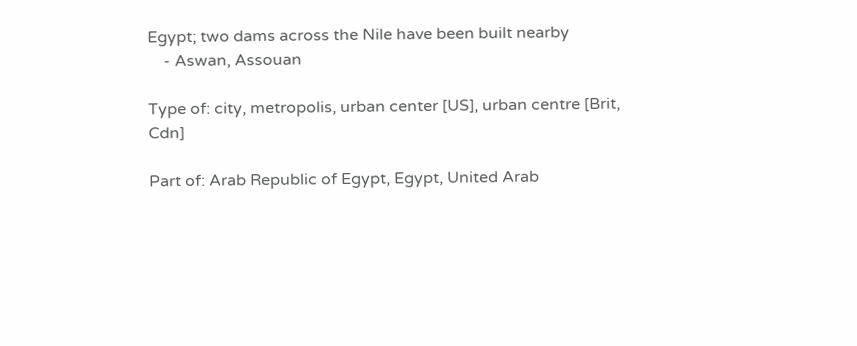Egypt; two dams across the Nile have been built nearby
    - Aswan, Assouan

Type of: city, metropolis, urban center [US], urban centre [Brit, Cdn]

Part of: Arab Republic of Egypt, Egypt, United Arab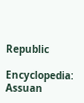Republic

Encyclopedia: Assuan